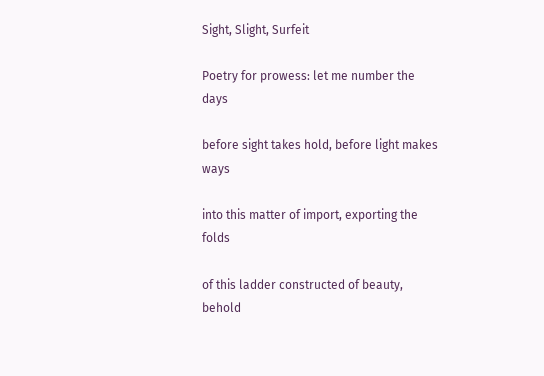Sight, Slight, Surfeit

Poetry for prowess: let me number the days

before sight takes hold, before light makes ways

into this matter of import, exporting the folds

of this ladder constructed of beauty, behold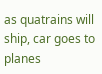as quatrains will ship, car goes to planes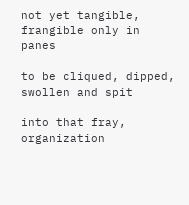not yet tangible, frangible only in panes

to be cliqued, dipped, swollen and spit

into that fray, organization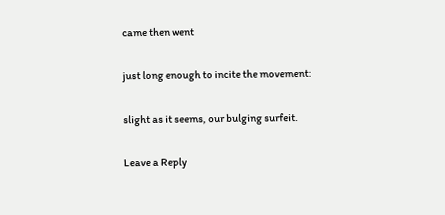came then went

just long enough to incite the movement:

slight as it seems, our bulging surfeit.

Leave a Reply